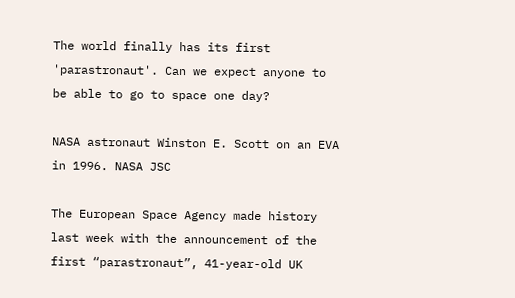The world finally has its first 'parastronaut'. Can we expect anyone to be able to go to space one day?

NASA astronaut Winston E. Scott on an EVA in 1996. NASA JSC

The European Space Agency made history last week with the announcement of the first “parastronaut”, 41-year-old UK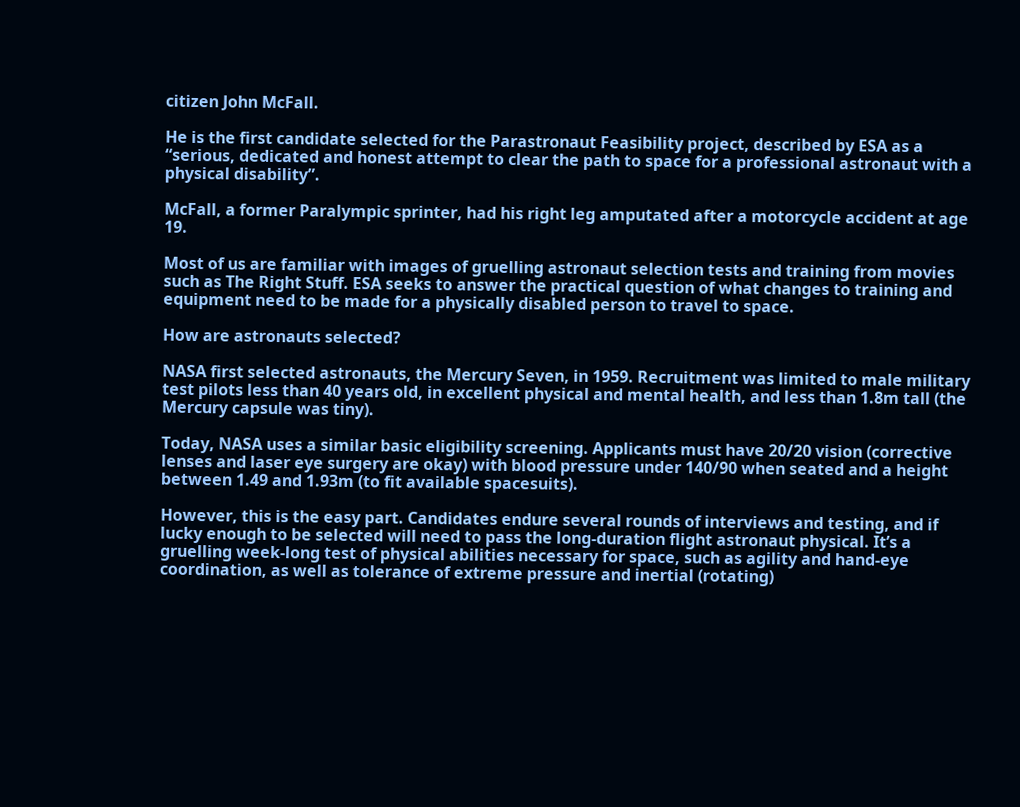citizen John McFall.

He is the first candidate selected for the Parastronaut Feasibility project, described by ESA as a “serious, dedicated and honest attempt to clear the path to space for a professional astronaut with a physical disability”.

McFall, a former Paralympic sprinter, had his right leg amputated after a motorcycle accident at age 19.

Most of us are familiar with images of gruelling astronaut selection tests and training from movies such as The Right Stuff. ESA seeks to answer the practical question of what changes to training and equipment need to be made for a physically disabled person to travel to space.

How are astronauts selected?

NASA first selected astronauts, the Mercury Seven, in 1959. Recruitment was limited to male military test pilots less than 40 years old, in excellent physical and mental health, and less than 1.8m tall (the Mercury capsule was tiny).

Today, NASA uses a similar basic eligibility screening. Applicants must have 20/20 vision (corrective lenses and laser eye surgery are okay) with blood pressure under 140/90 when seated and a height between 1.49 and 1.93m (to fit available spacesuits).

However, this is the easy part. Candidates endure several rounds of interviews and testing, and if lucky enough to be selected will need to pass the long-duration flight astronaut physical. It’s a gruelling week-long test of physical abilities necessary for space, such as agility and hand-eye coordination, as well as tolerance of extreme pressure and inertial (rotating)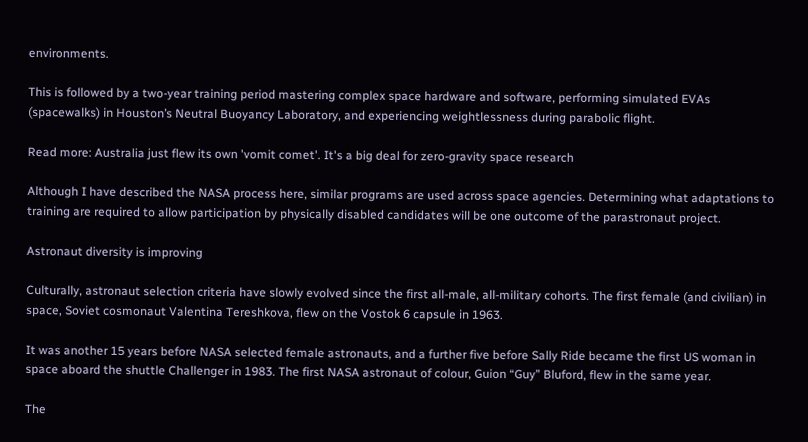environments.

This is followed by a two-year training period mastering complex space hardware and software, performing simulated EVAs (spacewalks) in Houston’s Neutral Buoyancy Laboratory, and experiencing weightlessness during parabolic flight.

Read more: Australia just flew its own 'vomit comet'. It's a big deal for zero-gravity space research

Although I have described the NASA process here, similar programs are used across space agencies. Determining what adaptations to training are required to allow participation by physically disabled candidates will be one outcome of the parastronaut project.

Astronaut diversity is improving

Culturally, astronaut selection criteria have slowly evolved since the first all-male, all-military cohorts. The first female (and civilian) in space, Soviet cosmonaut Valentina Tereshkova, flew on the Vostok 6 capsule in 1963.

It was another 15 years before NASA selected female astronauts, and a further five before Sally Ride became the first US woman in space aboard the shuttle Challenger in 1983. The first NASA astronaut of colour, Guion “Guy” Bluford, flew in the same year.

The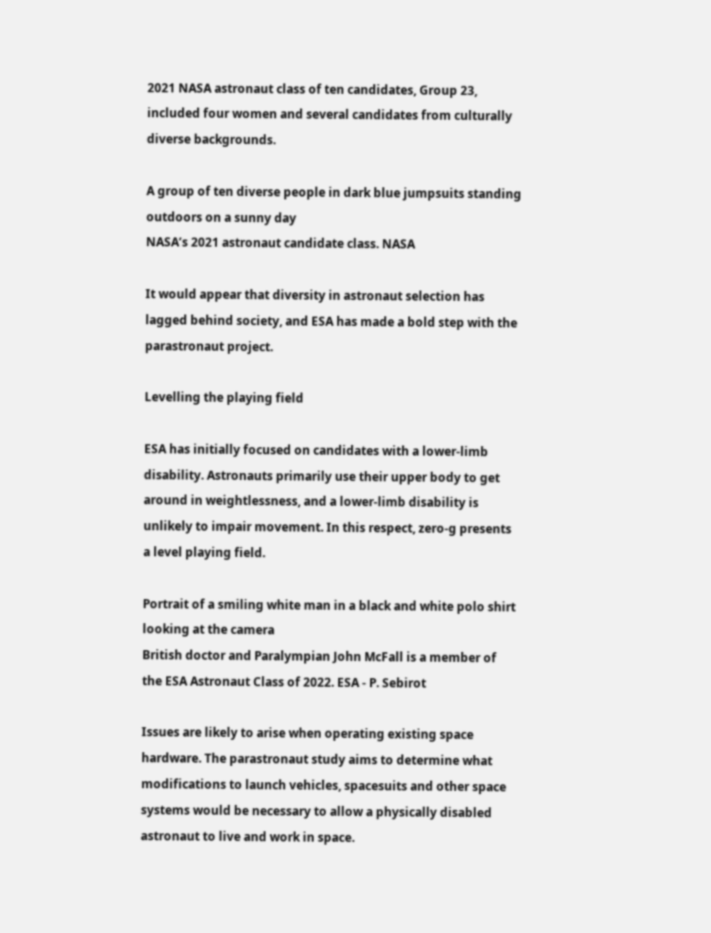2021 NASA astronaut class of ten candidates, Group 23, included four women and several candidates from culturally diverse backgrounds.

A group of ten diverse people in dark blue jumpsuits standing outdoors on a sunny day
NASA’s 2021 astronaut candidate class. NASA

It would appear that diversity in astronaut selection has lagged behind society, and ESA has made a bold step with the parastronaut project.

Levelling the playing field

ESA has initially focused on candidates with a lower-limb disability. Astronauts primarily use their upper body to get around in weightlessness, and a lower-limb disability is unlikely to impair movement. In this respect, zero-g presents a level playing field.

Portrait of a smiling white man in a black and white polo shirt looking at the camera
British doctor and Paralympian John McFall is a member of the ESA Astronaut Class of 2022. ESA - P. Sebirot

Issues are likely to arise when operating existing space hardware. The parastronaut study aims to determine what modifications to launch vehicles, spacesuits and other space systems would be necessary to allow a physically disabled astronaut to live and work in space.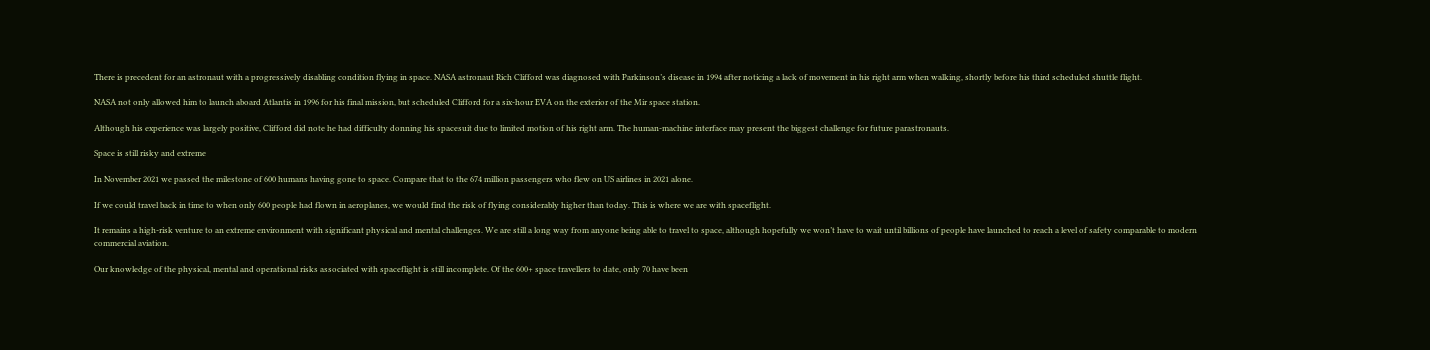There is precedent for an astronaut with a progressively disabling condition flying in space. NASA astronaut Rich Clifford was diagnosed with Parkinson’s disease in 1994 after noticing a lack of movement in his right arm when walking, shortly before his third scheduled shuttle flight.

NASA not only allowed him to launch aboard Atlantis in 1996 for his final mission, but scheduled Clifford for a six-hour EVA on the exterior of the Mir space station.

Although his experience was largely positive, Clifford did note he had difficulty donning his spacesuit due to limited motion of his right arm. The human-machine interface may present the biggest challenge for future parastronauts.

Space is still risky and extreme

In November 2021 we passed the milestone of 600 humans having gone to space. Compare that to the 674 million passengers who flew on US airlines in 2021 alone.

If we could travel back in time to when only 600 people had flown in aeroplanes, we would find the risk of flying considerably higher than today. This is where we are with spaceflight.

It remains a high-risk venture to an extreme environment with significant physical and mental challenges. We are still a long way from anyone being able to travel to space, although hopefully we won’t have to wait until billions of people have launched to reach a level of safety comparable to modern commercial aviation.

Our knowledge of the physical, mental and operational risks associated with spaceflight is still incomplete. Of the 600+ space travellers to date, only 70 have been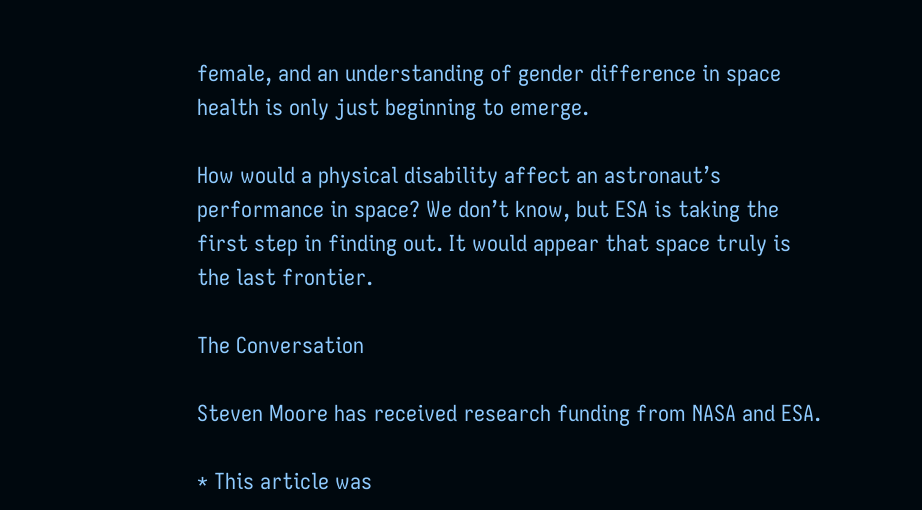female, and an understanding of gender difference in space health is only just beginning to emerge.

How would a physical disability affect an astronaut’s performance in space? We don’t know, but ESA is taking the first step in finding out. It would appear that space truly is the last frontier.

The Conversation

Steven Moore has received research funding from NASA and ESA.

* This article was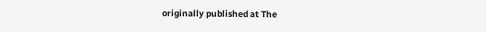originally published at The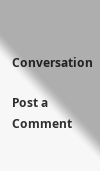Conversation

Post a Comment